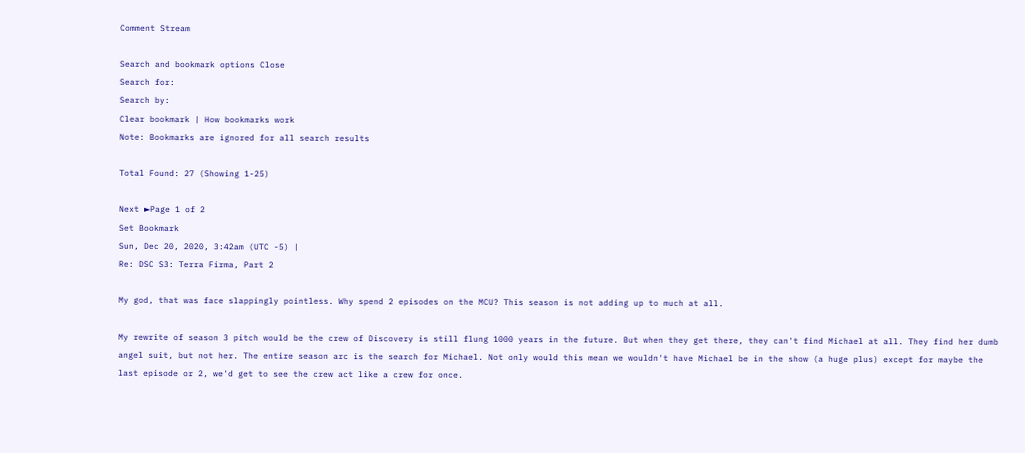Comment Stream

Search and bookmark options Close
Search for:
Search by:
Clear bookmark | How bookmarks work
Note: Bookmarks are ignored for all search results

Total Found: 27 (Showing 1-25)

Next ►Page 1 of 2
Set Bookmark
Sun, Dec 20, 2020, 3:42am (UTC -5) |
Re: DSC S3: Terra Firma, Part 2

My god, that was face slappingly pointless. Why spend 2 episodes on the MCU? This season is not adding up to much at all.

My rewrite of season 3 pitch would be the crew of Discovery is still flung 1000 years in the future. But when they get there, they can't find Michael at all. They find her dumb angel suit, but not her. The entire season arc is the search for Michael. Not only would this mean we wouldn't have Michael be in the show (a huge plus) except for maybe the last episode or 2, we'd get to see the crew act like a crew for once.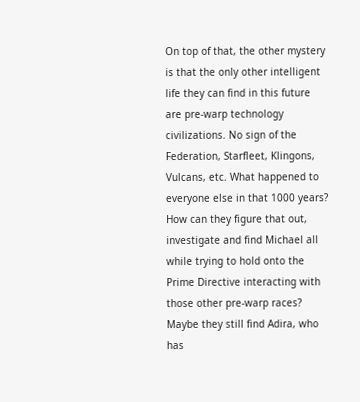On top of that, the other mystery is that the only other intelligent life they can find in this future are pre-warp technology civilizations. No sign of the Federation, Starfleet, Klingons, Vulcans, etc. What happened to everyone else in that 1000 years? How can they figure that out, investigate and find Michael all while trying to hold onto the Prime Directive interacting with those other pre-warp races? Maybe they still find Adira, who has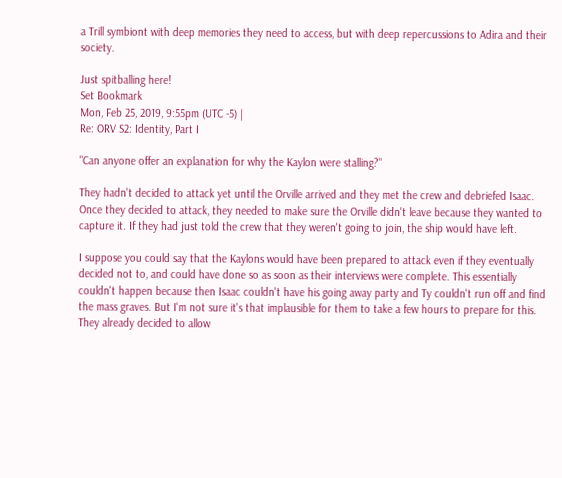a Trill symbiont with deep memories they need to access, but with deep repercussions to Adira and their society.

Just spitballing here!
Set Bookmark
Mon, Feb 25, 2019, 9:55pm (UTC -5) |
Re: ORV S2: Identity, Part I

"Can anyone offer an explanation for why the Kaylon were stalling?"

They hadn't decided to attack yet until the Orville arrived and they met the crew and debriefed Isaac. Once they decided to attack, they needed to make sure the Orville didn't leave because they wanted to capture it. If they had just told the crew that they weren't going to join, the ship would have left.

I suppose you could say that the Kaylons would have been prepared to attack even if they eventually decided not to, and could have done so as soon as their interviews were complete. This essentially couldn't happen because then Isaac couldn't have his going away party and Ty couldn't run off and find the mass graves. But I'm not sure it's that implausible for them to take a few hours to prepare for this. They already decided to allow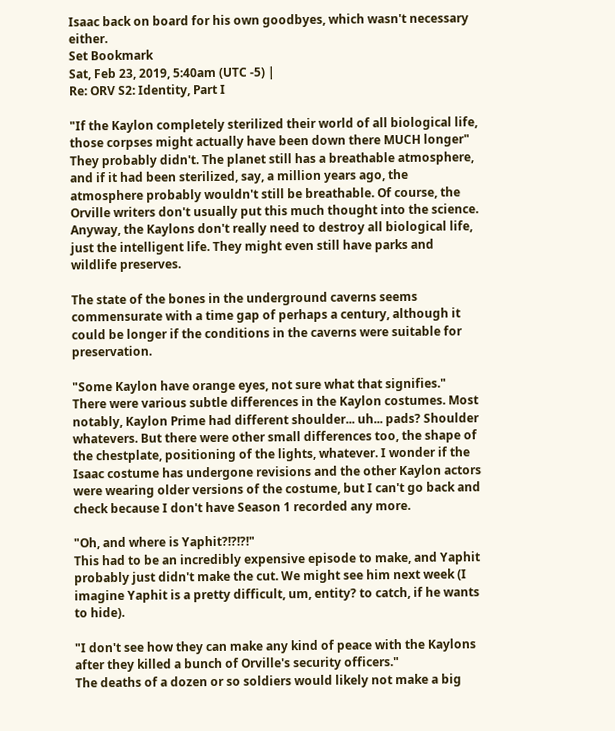Isaac back on board for his own goodbyes, which wasn't necessary either.
Set Bookmark
Sat, Feb 23, 2019, 5:40am (UTC -5) |
Re: ORV S2: Identity, Part I

"If the Kaylon completely sterilized their world of all biological life, those corpses might actually have been down there MUCH longer"
They probably didn't. The planet still has a breathable atmosphere, and if it had been sterilized, say, a million years ago, the atmosphere probably wouldn't still be breathable. Of course, the Orville writers don't usually put this much thought into the science. Anyway, the Kaylons don't really need to destroy all biological life, just the intelligent life. They might even still have parks and wildlife preserves.

The state of the bones in the underground caverns seems commensurate with a time gap of perhaps a century, although it could be longer if the conditions in the caverns were suitable for preservation.

"Some Kaylon have orange eyes, not sure what that signifies."
There were various subtle differences in the Kaylon costumes. Most notably, Kaylon Prime had different shoulder... uh... pads? Shoulder whatevers. But there were other small differences too, the shape of the chestplate, positioning of the lights, whatever. I wonder if the Isaac costume has undergone revisions and the other Kaylon actors were wearing older versions of the costume, but I can't go back and check because I don't have Season 1 recorded any more.

"Oh, and where is Yaphit?!?!?!"
This had to be an incredibly expensive episode to make, and Yaphit probably just didn't make the cut. We might see him next week (I imagine Yaphit is a pretty difficult, um, entity? to catch, if he wants to hide).

"I don't see how they can make any kind of peace with the Kaylons after they killed a bunch of Orville's security officers."
The deaths of a dozen or so soldiers would likely not make a big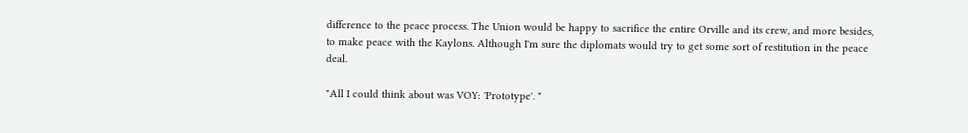difference to the peace process. The Union would be happy to sacrifice the entire Orville and its crew, and more besides, to make peace with the Kaylons. Although I'm sure the diplomats would try to get some sort of restitution in the peace deal.

"All I could think about was VOY: 'Prototype'. "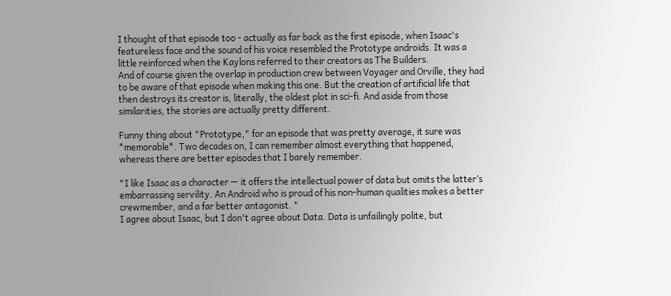I thought of that episode too - actually as far back as the first episode, when Isaac's featureless face and the sound of his voice resembled the Prototype androids. It was a little reinforced when the Kaylons referred to their creators as The Builders.
And of course given the overlap in production crew between Voyager and Orville, they had to be aware of that episode when making this one. But the creation of artificial life that then destroys its creator is, literally, the oldest plot in sci-fi. And aside from those similarities, the stories are actually pretty different.

Funny thing about "Prototype," for an episode that was pretty average, it sure was *memorable*. Two decades on, I can remember almost everything that happened, whereas there are better episodes that I barely remember.

"I like Isaac as a character — it offers the intellectual power of data but omits the latter’s embarrassing servility. An Android who is proud of his non-human qualities makes a better crewmember, and a far better antagonist. "
I agree about Isaac, but I don't agree about Data. Data is unfailingly polite, but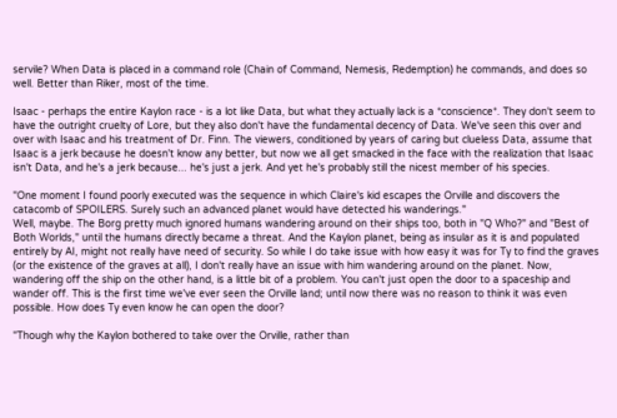servile? When Data is placed in a command role (Chain of Command, Nemesis, Redemption) he commands, and does so well. Better than Riker, most of the time.

Isaac - perhaps the entire Kaylon race - is a lot like Data, but what they actually lack is a *conscience*. They don't seem to have the outright cruelty of Lore, but they also don't have the fundamental decency of Data. We've seen this over and over with Isaac and his treatment of Dr. Finn. The viewers, conditioned by years of caring but clueless Data, assume that Isaac is a jerk because he doesn't know any better, but now we all get smacked in the face with the realization that Isaac isn't Data, and he's a jerk because... he's just a jerk. And yet he's probably still the nicest member of his species.

"One moment I found poorly executed was the sequence in which Claire's kid escapes the Orville and discovers the catacomb of SPOILERS. Surely such an advanced planet would have detected his wanderings."
Well, maybe. The Borg pretty much ignored humans wandering around on their ships too, both in "Q Who?" and "Best of Both Worlds," until the humans directly became a threat. And the Kaylon planet, being as insular as it is and populated entirely by AI, might not really have need of security. So while I do take issue with how easy it was for Ty to find the graves (or the existence of the graves at all), I don't really have an issue with him wandering around on the planet. Now, wandering off the ship on the other hand, is a little bit of a problem. You can't just open the door to a spaceship and wander off. This is the first time we've ever seen the Orville land; until now there was no reason to think it was even possible. How does Ty even know he can open the door?

"Though why the Kaylon bothered to take over the Orville, rather than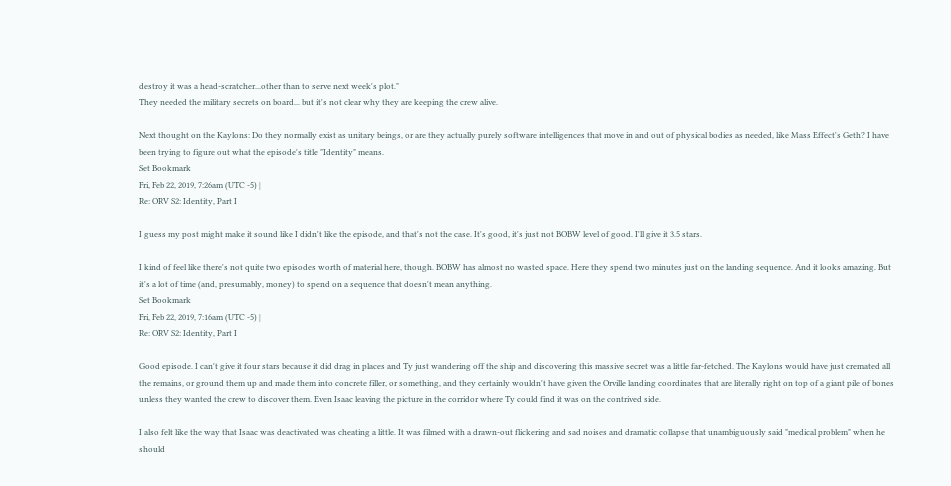destroy it was a head-scratcher...other than to serve next week's plot."
They needed the military secrets on board... but it's not clear why they are keeping the crew alive.

Next thought on the Kaylons: Do they normally exist as unitary beings, or are they actually purely software intelligences that move in and out of physical bodies as needed, like Mass Effect's Geth? I have been trying to figure out what the episode's title "Identity" means.
Set Bookmark
Fri, Feb 22, 2019, 7:26am (UTC -5) |
Re: ORV S2: Identity, Part I

I guess my post might make it sound like I didn't like the episode, and that's not the case. It's good, it's just not BOBW level of good. I'll give it 3.5 stars.

I kind of feel like there's not quite two episodes worth of material here, though. BOBW has almost no wasted space. Here they spend two minutes just on the landing sequence. And it looks amazing. But it's a lot of time (and, presumably, money) to spend on a sequence that doesn't mean anything.
Set Bookmark
Fri, Feb 22, 2019, 7:16am (UTC -5) |
Re: ORV S2: Identity, Part I

Good episode. I can't give it four stars because it did drag in places and Ty just wandering off the ship and discovering this massive secret was a little far-fetched. The Kaylons would have just cremated all the remains, or ground them up and made them into concrete filler, or something, and they certainly wouldn't have given the Orville landing coordinates that are literally right on top of a giant pile of bones unless they wanted the crew to discover them. Even Isaac leaving the picture in the corridor where Ty could find it was on the contrived side.

I also felt like the way that Isaac was deactivated was cheating a little. It was filmed with a drawn-out flickering and sad noises and dramatic collapse that unambiguously said "medical problem" when he should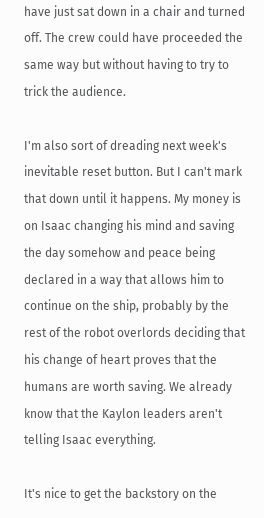have just sat down in a chair and turned off. The crew could have proceeded the same way but without having to try to trick the audience.

I'm also sort of dreading next week's inevitable reset button. But I can't mark that down until it happens. My money is on Isaac changing his mind and saving the day somehow and peace being declared in a way that allows him to continue on the ship, probably by the rest of the robot overlords deciding that his change of heart proves that the humans are worth saving. We already know that the Kaylon leaders aren't telling Isaac everything.

It's nice to get the backstory on the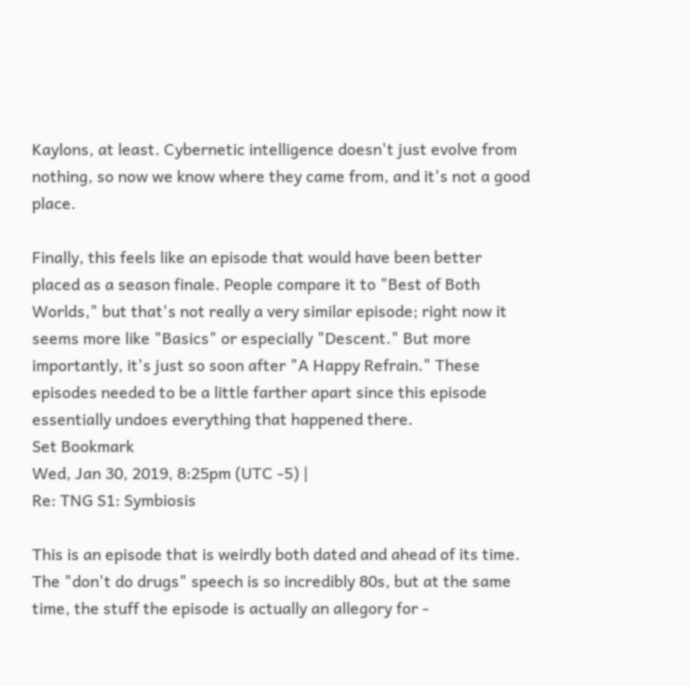Kaylons, at least. Cybernetic intelligence doesn't just evolve from nothing, so now we know where they came from, and it's not a good place.

Finally, this feels like an episode that would have been better placed as a season finale. People compare it to "Best of Both Worlds," but that's not really a very similar episode; right now it seems more like "Basics" or especially "Descent." But more importantly, it's just so soon after "A Happy Refrain." These episodes needed to be a little farther apart since this episode essentially undoes everything that happened there.
Set Bookmark
Wed, Jan 30, 2019, 8:25pm (UTC -5) |
Re: TNG S1: Symbiosis

This is an episode that is weirdly both dated and ahead of its time. The "don't do drugs" speech is so incredibly 80s, but at the same time, the stuff the episode is actually an allegory for -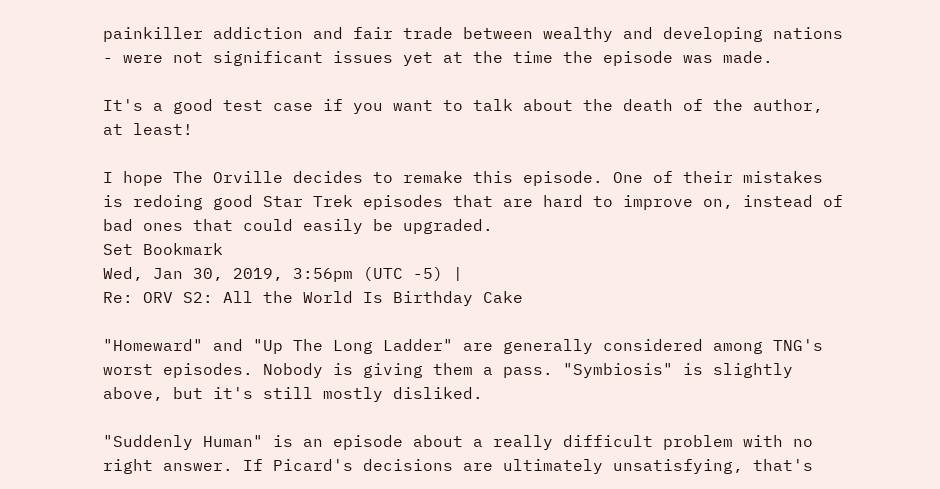painkiller addiction and fair trade between wealthy and developing nations - were not significant issues yet at the time the episode was made.

It's a good test case if you want to talk about the death of the author, at least!

I hope The Orville decides to remake this episode. One of their mistakes is redoing good Star Trek episodes that are hard to improve on, instead of bad ones that could easily be upgraded.
Set Bookmark
Wed, Jan 30, 2019, 3:56pm (UTC -5) |
Re: ORV S2: All the World Is Birthday Cake

"Homeward" and "Up The Long Ladder" are generally considered among TNG's worst episodes. Nobody is giving them a pass. "Symbiosis" is slightly above, but it's still mostly disliked.

"Suddenly Human" is an episode about a really difficult problem with no right answer. If Picard's decisions are ultimately unsatisfying, that's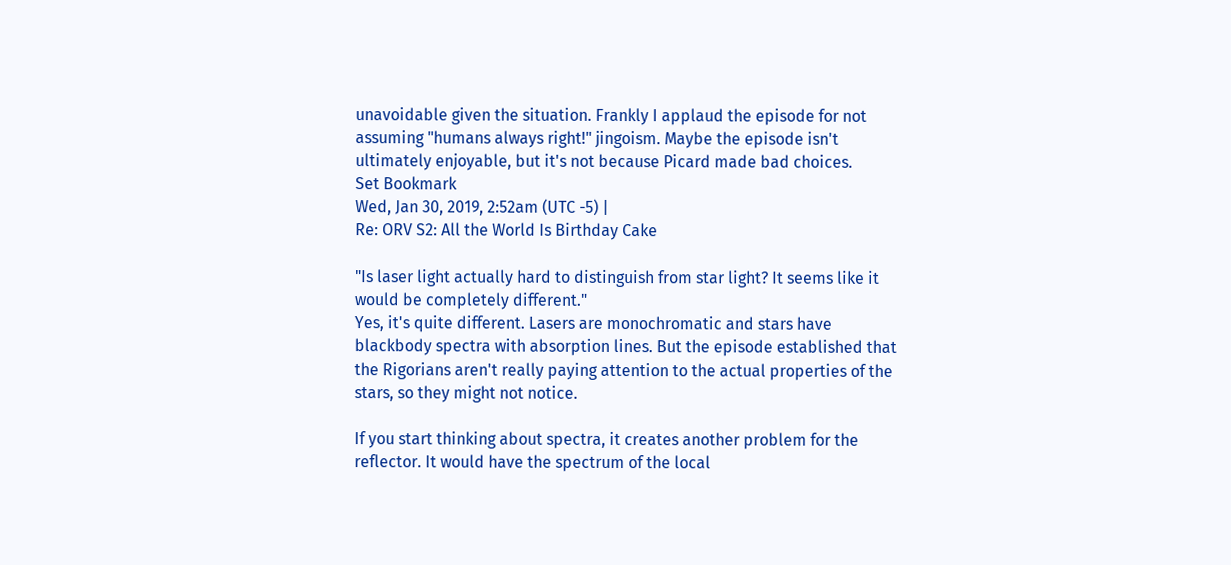unavoidable given the situation. Frankly I applaud the episode for not assuming "humans always right!" jingoism. Maybe the episode isn't ultimately enjoyable, but it's not because Picard made bad choices.
Set Bookmark
Wed, Jan 30, 2019, 2:52am (UTC -5) |
Re: ORV S2: All the World Is Birthday Cake

"Is laser light actually hard to distinguish from star light? It seems like it would be completely different."
Yes, it's quite different. Lasers are monochromatic and stars have blackbody spectra with absorption lines. But the episode established that the Rigorians aren't really paying attention to the actual properties of the stars, so they might not notice.

If you start thinking about spectra, it creates another problem for the reflector. It would have the spectrum of the local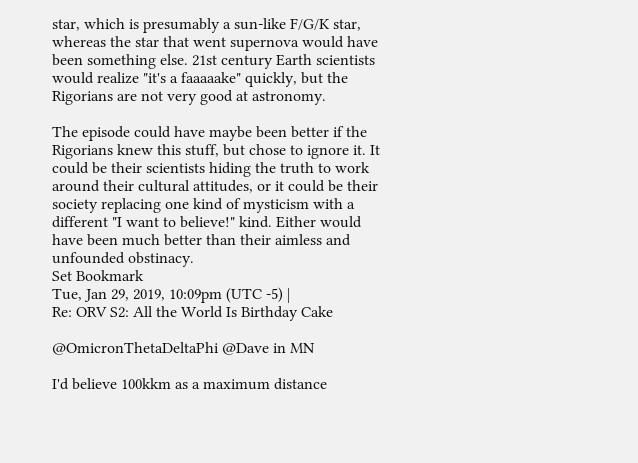star, which is presumably a sun-like F/G/K star, whereas the star that went supernova would have been something else. 21st century Earth scientists would realize "it's a faaaaake" quickly, but the Rigorians are not very good at astronomy.

The episode could have maybe been better if the Rigorians knew this stuff, but chose to ignore it. It could be their scientists hiding the truth to work around their cultural attitudes, or it could be their society replacing one kind of mysticism with a different "I want to believe!" kind. Either would have been much better than their aimless and unfounded obstinacy.
Set Bookmark
Tue, Jan 29, 2019, 10:09pm (UTC -5) |
Re: ORV S2: All the World Is Birthday Cake

@OmicronThetaDeltaPhi @Dave in MN

I'd believe 100kkm as a maximum distance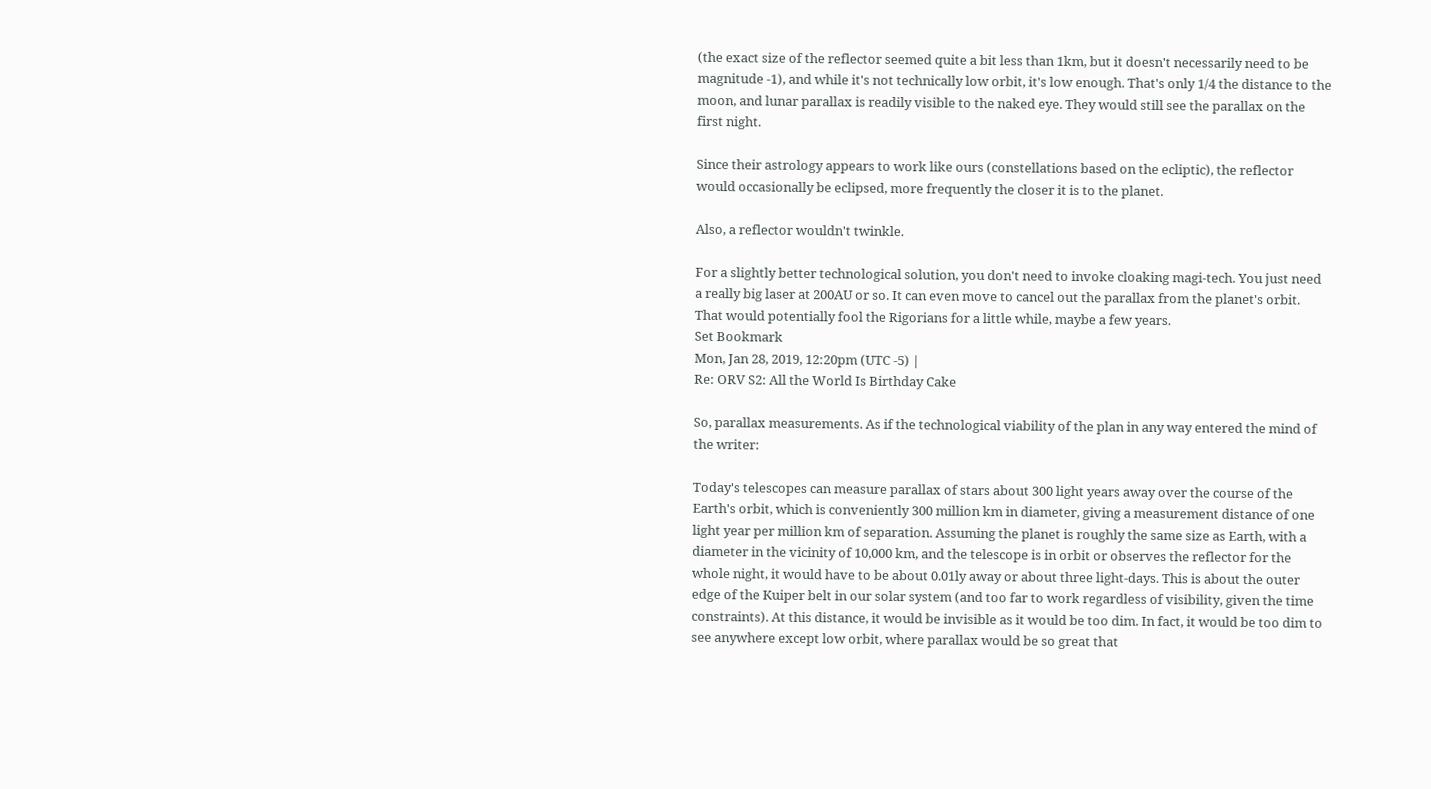(the exact size of the reflector seemed quite a bit less than 1km, but it doesn't necessarily need to be magnitude -1), and while it's not technically low orbit, it's low enough. That's only 1/4 the distance to the moon, and lunar parallax is readily visible to the naked eye. They would still see the parallax on the first night.

Since their astrology appears to work like ours (constellations based on the ecliptic), the reflector would occasionally be eclipsed, more frequently the closer it is to the planet.

Also, a reflector wouldn't twinkle.

For a slightly better technological solution, you don't need to invoke cloaking magi-tech. You just need a really big laser at 200AU or so. It can even move to cancel out the parallax from the planet's orbit. That would potentially fool the Rigorians for a little while, maybe a few years.
Set Bookmark
Mon, Jan 28, 2019, 12:20pm (UTC -5) |
Re: ORV S2: All the World Is Birthday Cake

So, parallax measurements. As if the technological viability of the plan in any way entered the mind of the writer:

Today's telescopes can measure parallax of stars about 300 light years away over the course of the Earth's orbit, which is conveniently 300 million km in diameter, giving a measurement distance of one light year per million km of separation. Assuming the planet is roughly the same size as Earth, with a diameter in the vicinity of 10,000 km, and the telescope is in orbit or observes the reflector for the whole night, it would have to be about 0.01ly away or about three light-days. This is about the outer edge of the Kuiper belt in our solar system (and too far to work regardless of visibility, given the time constraints). At this distance, it would be invisible as it would be too dim. In fact, it would be too dim to see anywhere except low orbit, where parallax would be so great that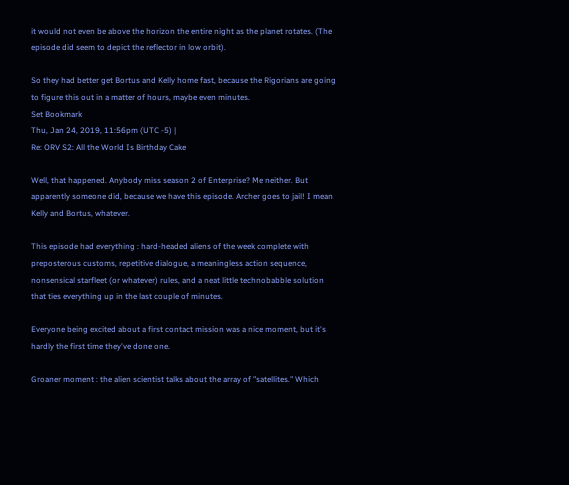it would not even be above the horizon the entire night as the planet rotates. (The episode did seem to depict the reflector in low orbit).

So they had better get Bortus and Kelly home fast, because the Rigorians are going to figure this out in a matter of hours, maybe even minutes.
Set Bookmark
Thu, Jan 24, 2019, 11:56pm (UTC -5) |
Re: ORV S2: All the World Is Birthday Cake

Well, that happened. Anybody miss season 2 of Enterprise? Me neither. But apparently someone did, because we have this episode. Archer goes to jail! I mean Kelly and Bortus, whatever.

This episode had everything : hard-headed aliens of the week complete with preposterous customs, repetitive dialogue, a meaningless action sequence, nonsensical starfleet (or whatever) rules, and a neat little technobabble solution that ties everything up in the last couple of minutes.

Everyone being excited about a first contact mission was a nice moment, but it's hardly the first time they've done one.

Groaner moment : the alien scientist talks about the array of "satellites." Which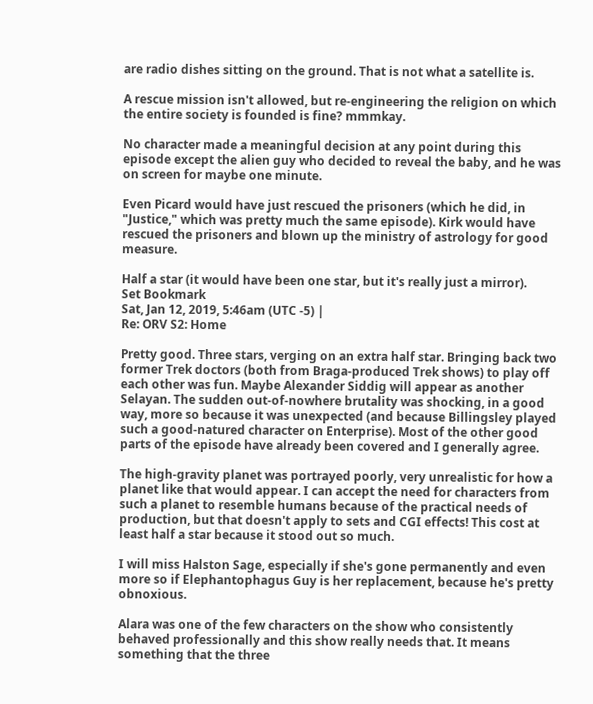are radio dishes sitting on the ground. That is not what a satellite is.

A rescue mission isn't allowed, but re-engineering the religion on which the entire society is founded is fine? mmmkay.

No character made a meaningful decision at any point during this episode except the alien guy who decided to reveal the baby, and he was on screen for maybe one minute.

Even Picard would have just rescued the prisoners (which he did, in "Justice," which was pretty much the same episode). Kirk would have rescued the prisoners and blown up the ministry of astrology for good measure.

Half a star (it would have been one star, but it's really just a mirror).
Set Bookmark
Sat, Jan 12, 2019, 5:46am (UTC -5) |
Re: ORV S2: Home

Pretty good. Three stars, verging on an extra half star. Bringing back two former Trek doctors (both from Braga-produced Trek shows) to play off each other was fun. Maybe Alexander Siddig will appear as another Selayan. The sudden out-of-nowhere brutality was shocking, in a good way, more so because it was unexpected (and because Billingsley played such a good-natured character on Enterprise). Most of the other good parts of the episode have already been covered and I generally agree.

The high-gravity planet was portrayed poorly, very unrealistic for how a planet like that would appear. I can accept the need for characters from such a planet to resemble humans because of the practical needs of production, but that doesn't apply to sets and CGI effects! This cost at least half a star because it stood out so much.

I will miss Halston Sage, especially if she's gone permanently and even more so if Elephantophagus Guy is her replacement, because he's pretty obnoxious.

Alara was one of the few characters on the show who consistently behaved professionally and this show really needs that. It means something that the three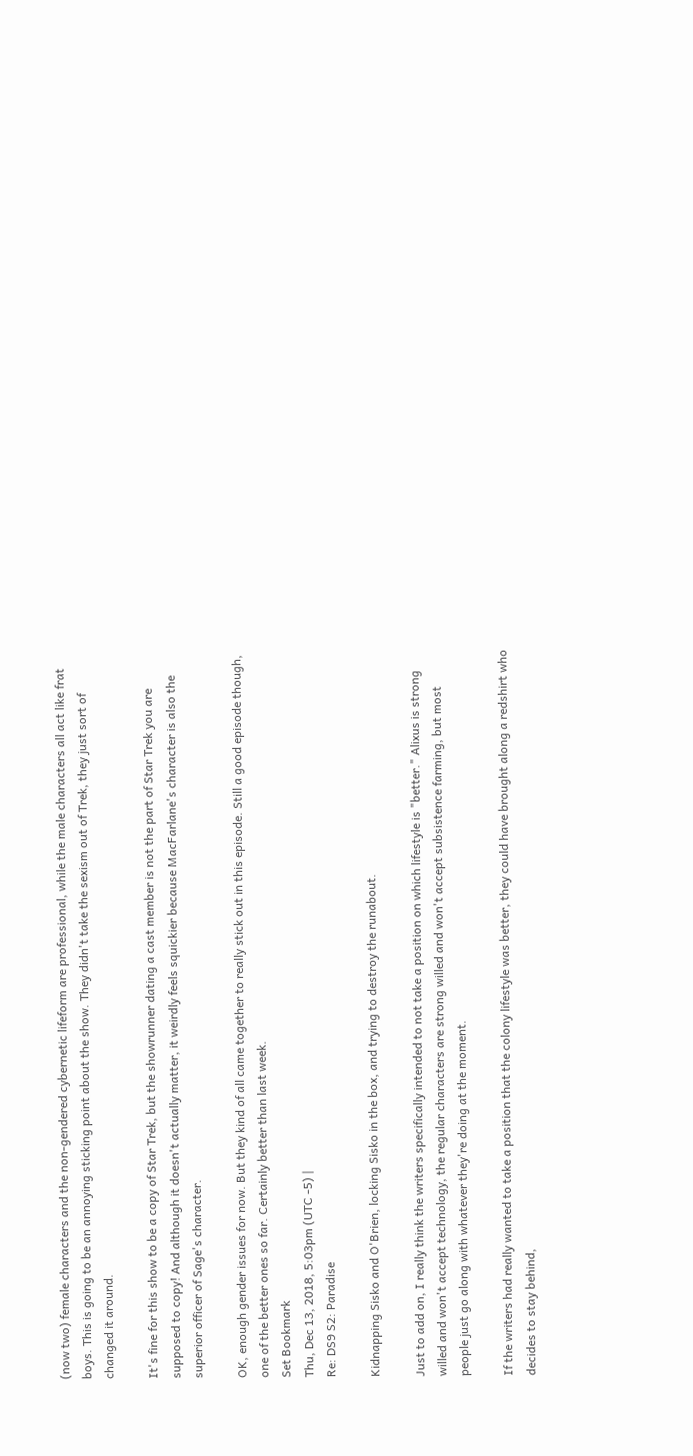(now two) female characters and the non-gendered cybernetic lifeform are professional, while the male characters all act like frat boys. This is going to be an annoying sticking point about the show. They didn't take the sexism out of Trek, they just sort of changed it around.

It's fine for this show to be a copy of Star Trek, but the showrunner dating a cast member is not the part of Star Trek you are supposed to copy! And although it doesn't actually matter, it weirdly feels squickier because MacFarlane's character is also the superior officer of Sage's character.

OK, enough gender issues for now. But they kind of all came together to really stick out in this episode. Still a good episode though, one of the better ones so far. Certainly better than last week.
Set Bookmark
Thu, Dec 13, 2018, 5:03pm (UTC -5) |
Re: DS9 S2: Paradise

Kidnapping Sisko and O'Brien, locking Sisko in the box, and trying to destroy the runabout.

Just to add on, I really think the writers specifically intended to not take a position on which lifestyle is "better." Alixus is strong willed and won't accept technology, the regular characters are strong willed and won't accept subsistence farming, but most people just go along with whatever they're doing at the moment.

If the writers had really wanted to take a position that the colony lifestyle was better, they could have brought along a redshirt who decides to stay behind,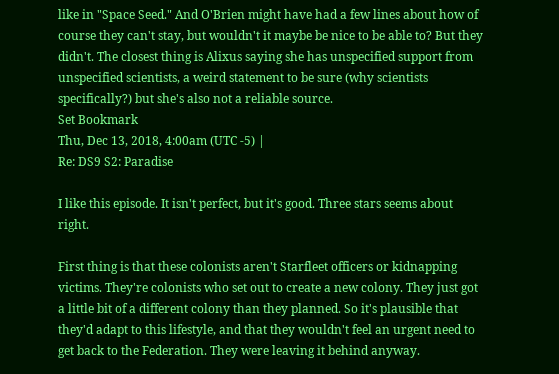like in "Space Seed." And O'Brien might have had a few lines about how of course they can't stay, but wouldn't it maybe be nice to be able to? But they didn't. The closest thing is Alixus saying she has unspecified support from unspecified scientists, a weird statement to be sure (why scientists specifically?) but she's also not a reliable source.
Set Bookmark
Thu, Dec 13, 2018, 4:00am (UTC -5) |
Re: DS9 S2: Paradise

I like this episode. It isn't perfect, but it's good. Three stars seems about right.

First thing is that these colonists aren't Starfleet officers or kidnapping victims. They're colonists who set out to create a new colony. They just got a little bit of a different colony than they planned. So it's plausible that they'd adapt to this lifestyle, and that they wouldn't feel an urgent need to get back to the Federation. They were leaving it behind anyway.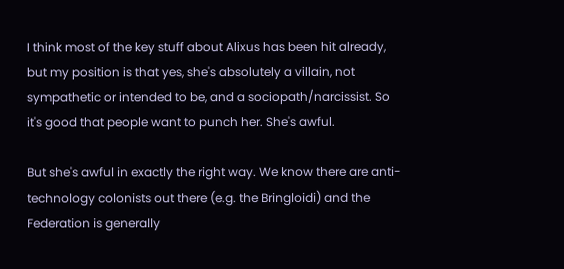I think most of the key stuff about Alixus has been hit already, but my position is that yes, she's absolutely a villain, not sympathetic or intended to be, and a sociopath/narcissist. So it's good that people want to punch her. She's awful.

But she's awful in exactly the right way. We know there are anti-technology colonists out there (e.g. the Bringloidi) and the Federation is generally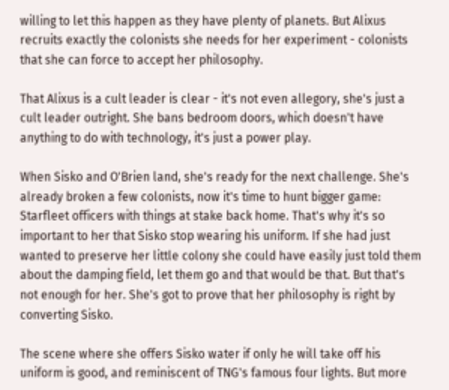willing to let this happen as they have plenty of planets. But Alixus recruits exactly the colonists she needs for her experiment - colonists that she can force to accept her philosophy.

That Alixus is a cult leader is clear - it's not even allegory, she's just a cult leader outright. She bans bedroom doors, which doesn't have anything to do with technology, it's just a power play.

When Sisko and O'Brien land, she's ready for the next challenge. She's already broken a few colonists, now it's time to hunt bigger game: Starfleet officers with things at stake back home. That's why it's so important to her that Sisko stop wearing his uniform. If she had just wanted to preserve her little colony she could have easily just told them about the damping field, let them go and that would be that. But that's not enough for her. She's got to prove that her philosophy is right by converting Sisko.

The scene where she offers Sisko water if only he will take off his uniform is good, and reminiscent of TNG's famous four lights. But more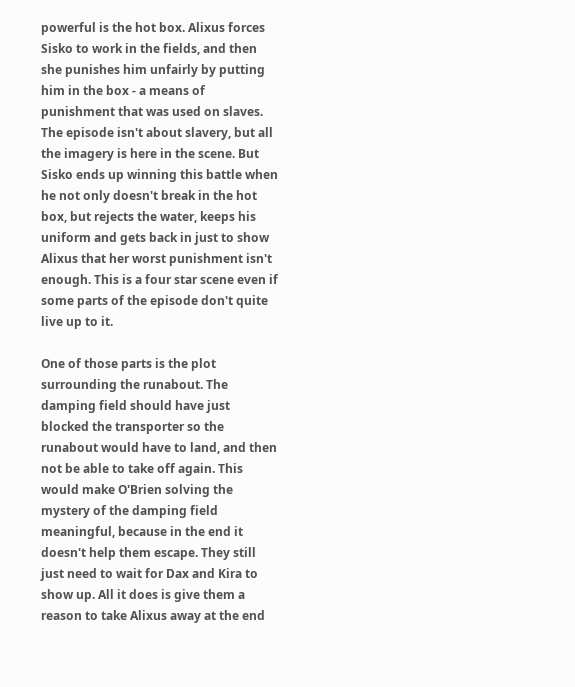powerful is the hot box. Alixus forces Sisko to work in the fields, and then she punishes him unfairly by putting him in the box - a means of punishment that was used on slaves. The episode isn't about slavery, but all the imagery is here in the scene. But Sisko ends up winning this battle when he not only doesn't break in the hot box, but rejects the water, keeps his uniform and gets back in just to show Alixus that her worst punishment isn't enough. This is a four star scene even if some parts of the episode don't quite live up to it.

One of those parts is the plot surrounding the runabout. The damping field should have just blocked the transporter so the runabout would have to land, and then not be able to take off again. This would make O'Brien solving the mystery of the damping field meaningful, because in the end it doesn't help them escape. They still just need to wait for Dax and Kira to show up. All it does is give them a reason to take Alixus away at the end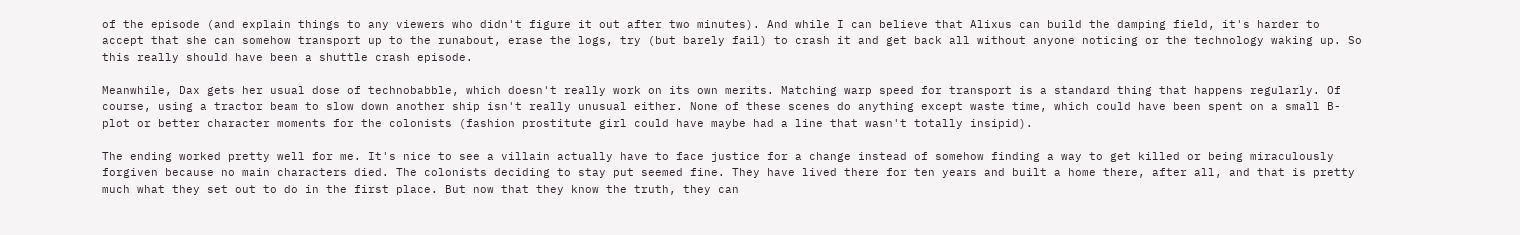of the episode (and explain things to any viewers who didn't figure it out after two minutes). And while I can believe that Alixus can build the damping field, it's harder to accept that she can somehow transport up to the runabout, erase the logs, try (but barely fail) to crash it and get back all without anyone noticing or the technology waking up. So this really should have been a shuttle crash episode.

Meanwhile, Dax gets her usual dose of technobabble, which doesn't really work on its own merits. Matching warp speed for transport is a standard thing that happens regularly. Of course, using a tractor beam to slow down another ship isn't really unusual either. None of these scenes do anything except waste time, which could have been spent on a small B-plot or better character moments for the colonists (fashion prostitute girl could have maybe had a line that wasn't totally insipid).

The ending worked pretty well for me. It's nice to see a villain actually have to face justice for a change instead of somehow finding a way to get killed or being miraculously forgiven because no main characters died. The colonists deciding to stay put seemed fine. They have lived there for ten years and built a home there, after all, and that is pretty much what they set out to do in the first place. But now that they know the truth, they can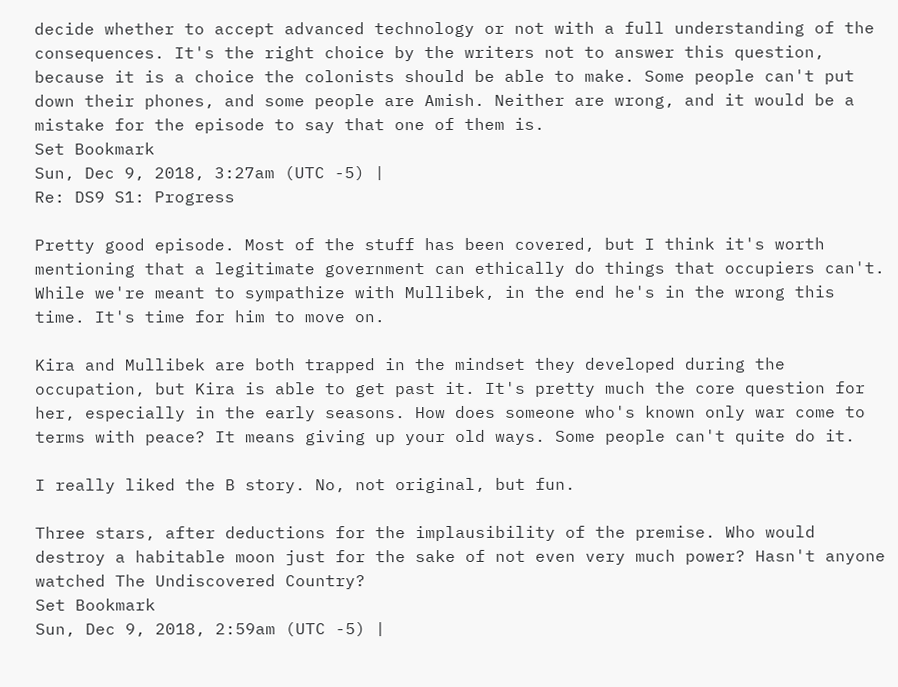decide whether to accept advanced technology or not with a full understanding of the consequences. It's the right choice by the writers not to answer this question, because it is a choice the colonists should be able to make. Some people can't put down their phones, and some people are Amish. Neither are wrong, and it would be a mistake for the episode to say that one of them is.
Set Bookmark
Sun, Dec 9, 2018, 3:27am (UTC -5) |
Re: DS9 S1: Progress

Pretty good episode. Most of the stuff has been covered, but I think it's worth mentioning that a legitimate government can ethically do things that occupiers can't. While we're meant to sympathize with Mullibek, in the end he's in the wrong this time. It's time for him to move on.

Kira and Mullibek are both trapped in the mindset they developed during the occupation, but Kira is able to get past it. It's pretty much the core question for her, especially in the early seasons. How does someone who's known only war come to terms with peace? It means giving up your old ways. Some people can't quite do it.

I really liked the B story. No, not original, but fun.

Three stars, after deductions for the implausibility of the premise. Who would destroy a habitable moon just for the sake of not even very much power? Hasn't anyone watched The Undiscovered Country?
Set Bookmark
Sun, Dec 9, 2018, 2:59am (UTC -5) |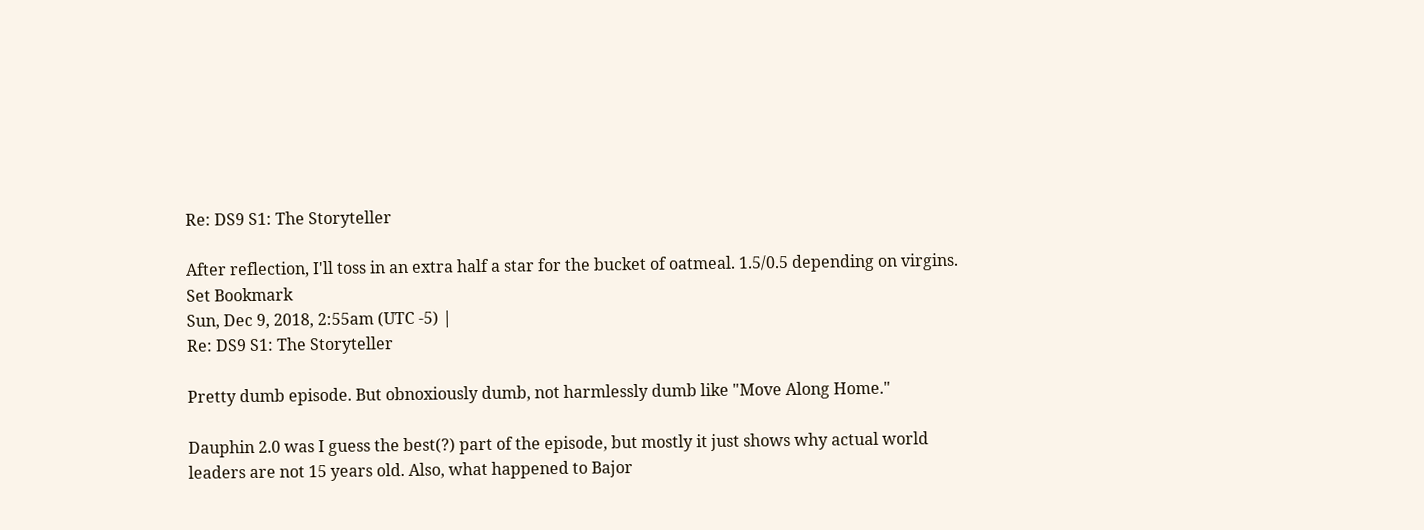Re: DS9 S1: The Storyteller

After reflection, I'll toss in an extra half a star for the bucket of oatmeal. 1.5/0.5 depending on virgins.
Set Bookmark
Sun, Dec 9, 2018, 2:55am (UTC -5) |
Re: DS9 S1: The Storyteller

Pretty dumb episode. But obnoxiously dumb, not harmlessly dumb like "Move Along Home."

Dauphin 2.0 was I guess the best(?) part of the episode, but mostly it just shows why actual world leaders are not 15 years old. Also, what happened to Bajor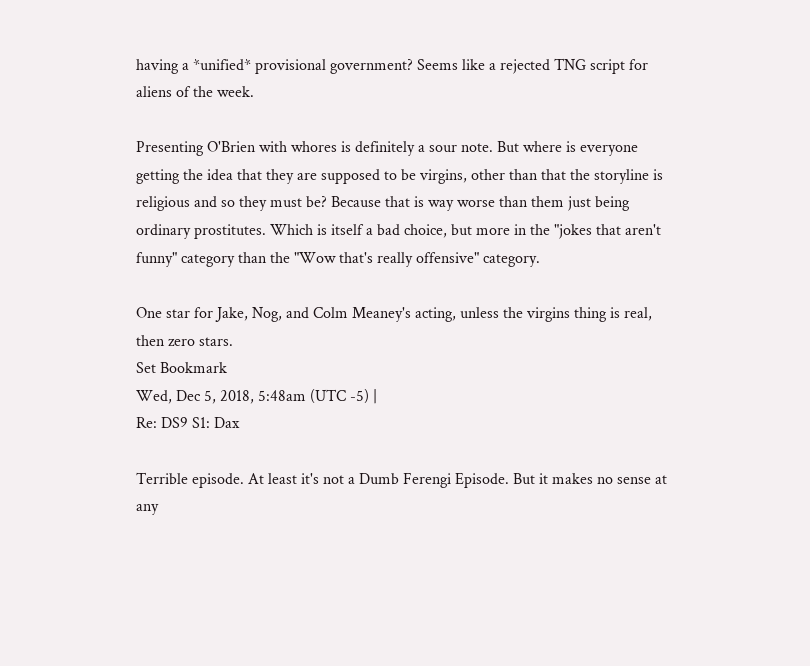having a *unified* provisional government? Seems like a rejected TNG script for aliens of the week.

Presenting O'Brien with whores is definitely a sour note. But where is everyone getting the idea that they are supposed to be virgins, other than that the storyline is religious and so they must be? Because that is way worse than them just being ordinary prostitutes. Which is itself a bad choice, but more in the "jokes that aren't funny" category than the "Wow that's really offensive" category.

One star for Jake, Nog, and Colm Meaney's acting, unless the virgins thing is real, then zero stars.
Set Bookmark
Wed, Dec 5, 2018, 5:48am (UTC -5) |
Re: DS9 S1: Dax

Terrible episode. At least it's not a Dumb Ferengi Episode. But it makes no sense at any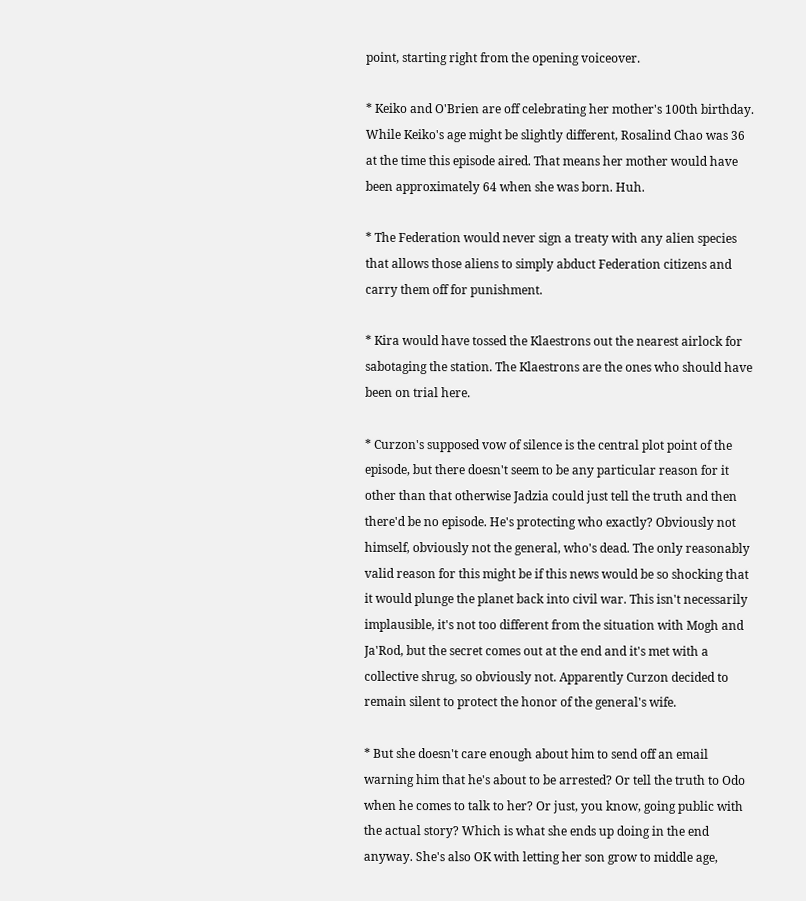point, starting right from the opening voiceover.

* Keiko and O'Brien are off celebrating her mother's 100th birthday. While Keiko's age might be slightly different, Rosalind Chao was 36 at the time this episode aired. That means her mother would have been approximately 64 when she was born. Huh.

* The Federation would never sign a treaty with any alien species that allows those aliens to simply abduct Federation citizens and carry them off for punishment.

* Kira would have tossed the Klaestrons out the nearest airlock for sabotaging the station. The Klaestrons are the ones who should have been on trial here.

* Curzon's supposed vow of silence is the central plot point of the episode, but there doesn't seem to be any particular reason for it other than that otherwise Jadzia could just tell the truth and then there'd be no episode. He's protecting who exactly? Obviously not himself, obviously not the general, who's dead. The only reasonably valid reason for this might be if this news would be so shocking that it would plunge the planet back into civil war. This isn't necessarily implausible, it's not too different from the situation with Mogh and Ja'Rod, but the secret comes out at the end and it's met with a collective shrug, so obviously not. Apparently Curzon decided to remain silent to protect the honor of the general's wife.

* But she doesn't care enough about him to send off an email warning him that he's about to be arrested? Or tell the truth to Odo when he comes to talk to her? Or just, you know, going public with the actual story? Which is what she ends up doing in the end anyway. She's also OK with letting her son grow to middle age,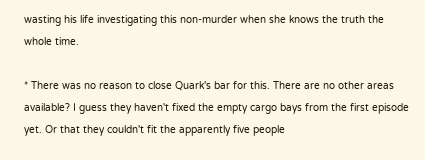wasting his life investigating this non-murder when she knows the truth the whole time.

* There was no reason to close Quark's bar for this. There are no other areas available? I guess they haven't fixed the empty cargo bays from the first episode yet. Or that they couldn't fit the apparently five people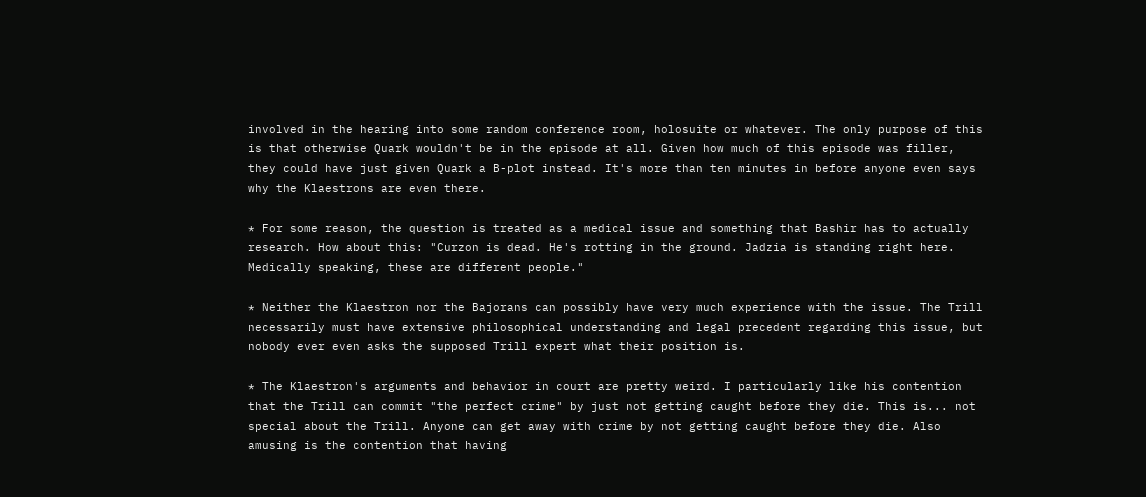involved in the hearing into some random conference room, holosuite or whatever. The only purpose of this is that otherwise Quark wouldn't be in the episode at all. Given how much of this episode was filler, they could have just given Quark a B-plot instead. It's more than ten minutes in before anyone even says why the Klaestrons are even there.

* For some reason, the question is treated as a medical issue and something that Bashir has to actually research. How about this: "Curzon is dead. He's rotting in the ground. Jadzia is standing right here. Medically speaking, these are different people."

* Neither the Klaestron nor the Bajorans can possibly have very much experience with the issue. The Trill necessarily must have extensive philosophical understanding and legal precedent regarding this issue, but nobody ever even asks the supposed Trill expert what their position is.

* The Klaestron's arguments and behavior in court are pretty weird. I particularly like his contention that the Trill can commit "the perfect crime" by just not getting caught before they die. This is... not special about the Trill. Anyone can get away with crime by not getting caught before they die. Also amusing is the contention that having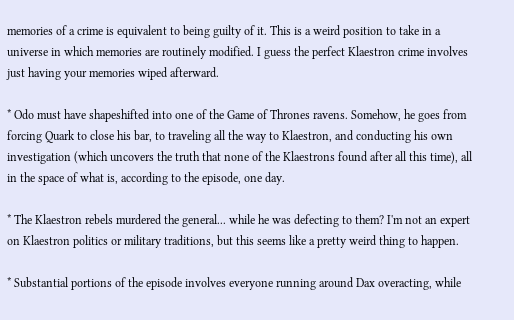memories of a crime is equivalent to being guilty of it. This is a weird position to take in a universe in which memories are routinely modified. I guess the perfect Klaestron crime involves just having your memories wiped afterward.

* Odo must have shapeshifted into one of the Game of Thrones ravens. Somehow, he goes from forcing Quark to close his bar, to traveling all the way to Klaestron, and conducting his own investigation (which uncovers the truth that none of the Klaestrons found after all this time), all in the space of what is, according to the episode, one day.

* The Klaestron rebels murdered the general... while he was defecting to them? I'm not an expert on Klaestron politics or military traditions, but this seems like a pretty weird thing to happen.

* Substantial portions of the episode involves everyone running around Dax overacting, while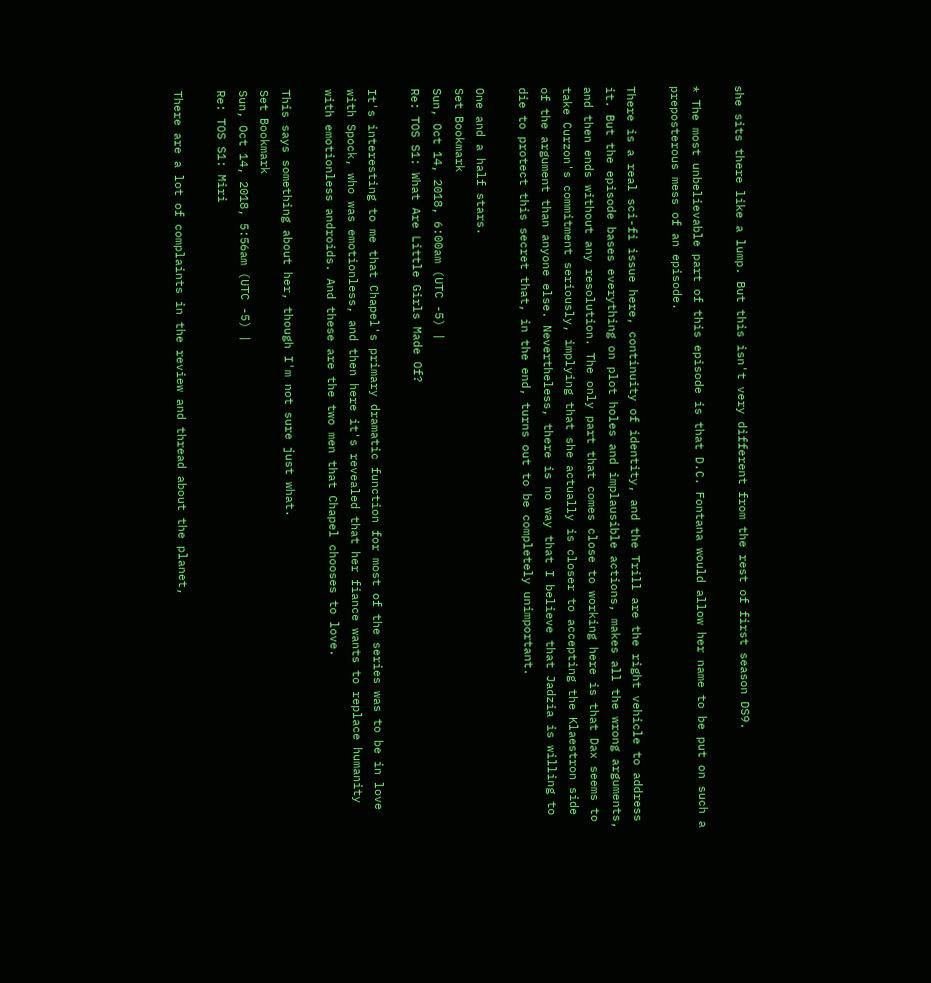she sits there like a lump. But this isn't very different from the rest of first season DS9.

* The most unbelievable part of this episode is that D.C. Fontana would allow her name to be put on such a preposterous mess of an episode.

There is a real sci-fi issue here, continuity of identity, and the Trill are the right vehicle to address it. But the episode bases everything on plot holes and implausible actions, makes all the wrong arguments, and then ends without any resolution. The only part that comes close to working here is that Dax seems to take Curzon's commitment seriously, implying that she actually is closer to accepting the Klaestron side of the argument than anyone else. Nevertheless, there is no way that I believe that Jadzia is willing to die to protect this secret that, in the end, turns out to be completely unimportant.

One and a half stars.
Set Bookmark
Sun, Oct 14, 2018, 6:00am (UTC -5) |
Re: TOS S1: What Are Little Girls Made Of?

It's interesting to me that Chapel's primary dramatic function for most of the series was to be in love with Spock, who was emotionless, and then here it's revealed that her fiance wants to replace humanity with emotionless androids. And these are the two men that Chapel chooses to love.

This says something about her, though I'm not sure just what.
Set Bookmark
Sun, Oct 14, 2018, 5:56am (UTC -5) |
Re: TOS S1: Miri

There are a lot of complaints in the review and thread about the planet,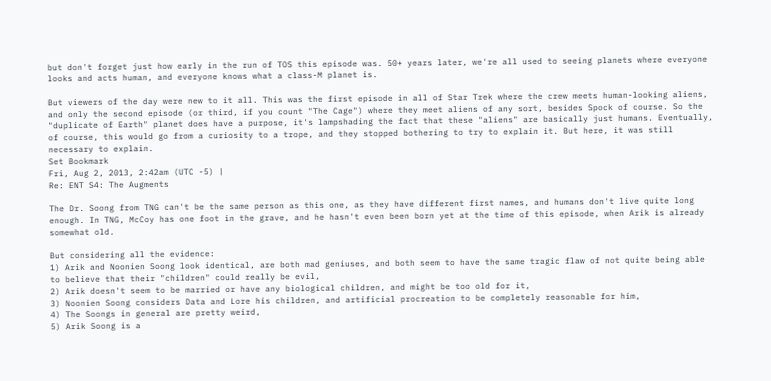but don't forget just how early in the run of TOS this episode was. 50+ years later, we're all used to seeing planets where everyone looks and acts human, and everyone knows what a class-M planet is.

But viewers of the day were new to it all. This was the first episode in all of Star Trek where the crew meets human-looking aliens, and only the second episode (or third, if you count "The Cage") where they meet aliens of any sort, besides Spock of course. So the "duplicate of Earth" planet does have a purpose, it's lampshading the fact that these "aliens" are basically just humans. Eventually, of course, this would go from a curiosity to a trope, and they stopped bothering to try to explain it. But here, it was still necessary to explain.
Set Bookmark
Fri, Aug 2, 2013, 2:42am (UTC -5) |
Re: ENT S4: The Augments

The Dr. Soong from TNG can't be the same person as this one, as they have different first names, and humans don't live quite long enough. In TNG, McCoy has one foot in the grave, and he hasn't even been born yet at the time of this episode, when Arik is already somewhat old.

But considering all the evidence:
1) Arik and Noonien Soong look identical, are both mad geniuses, and both seem to have the same tragic flaw of not quite being able to believe that their "children" could really be evil,
2) Arik doesn't seem to be married or have any biological children, and might be too old for it,
3) Noonien Soong considers Data and Lore his children, and artificial procreation to be completely reasonable for him,
4) The Soongs in general are pretty weird,
5) Arik Soong is a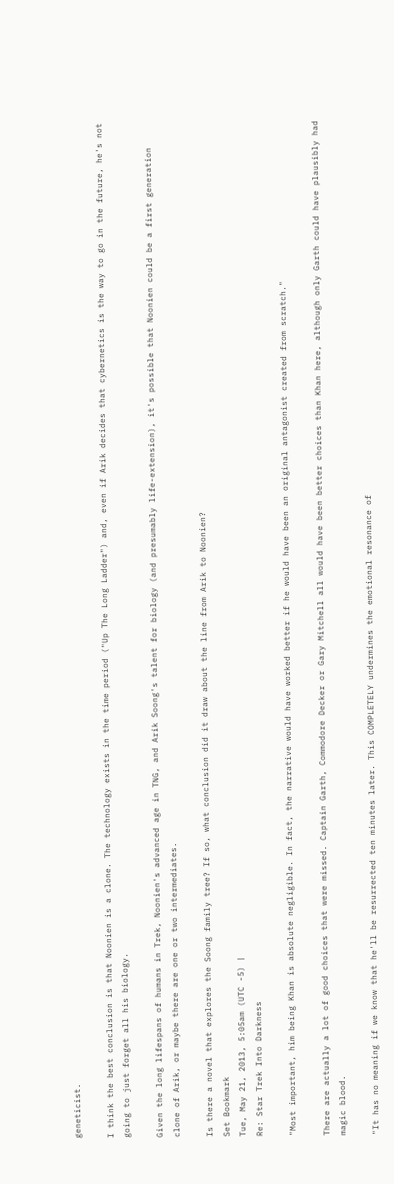geneticist.

I think the best conclusion is that Noonien is a clone. The technology exists in the time period ("Up The Long Ladder") and, even if Arik decides that cybernetics is the way to go in the future, he's not going to just forget all his biology.

Given the long lifespans of humans in Trek, Noonien's advanced age in TNG, and Arik Soong's talent for biology (and presumably life-extension), it's possible that Noonien could be a first generation clone of Arik, or maybe there are one or two intermediates.

Is there a novel that explores the Soong family tree? If so, what conclusion did it draw about the line from Arik to Noonien?
Set Bookmark
Tue, May 21, 2013, 5:05am (UTC -5) |
Re: Star Trek Into Darkness

"Most important, him being Khan is absolute negligible. In fact, the narrative would have worked better if he would have been an original antagonist created from scratch."

There are actually a lot of good choices that were missed. Captain Garth, Commodore Decker or Gary Mitchell all would have been better choices than Khan here, although only Garth could have plausibly had magic blood.

"It has no meaning if we know that he'll be resurrected ten minutes later. This COMPLETELY undermines the emotional resonance of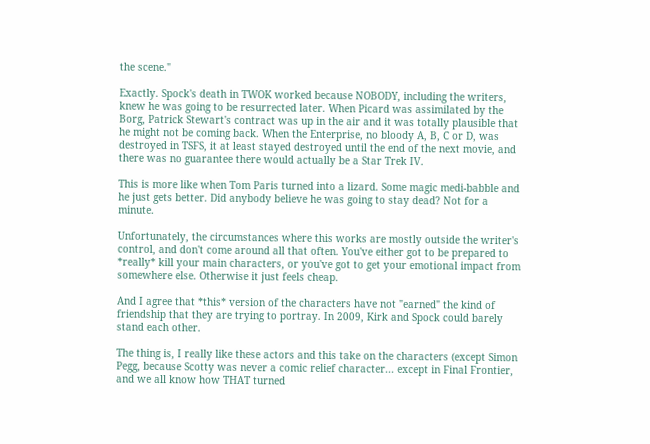the scene."

Exactly. Spock's death in TWOK worked because NOBODY, including the writers, knew he was going to be resurrected later. When Picard was assimilated by the Borg, Patrick Stewart's contract was up in the air and it was totally plausible that he might not be coming back. When the Enterprise, no bloody A, B, C or D, was destroyed in TSFS, it at least stayed destroyed until the end of the next movie, and there was no guarantee there would actually be a Star Trek IV.

This is more like when Tom Paris turned into a lizard. Some magic medi-babble and he just gets better. Did anybody believe he was going to stay dead? Not for a minute.

Unfortunately, the circumstances where this works are mostly outside the writer's control, and don't come around all that often. You've either got to be prepared to *really* kill your main characters, or you've got to get your emotional impact from somewhere else. Otherwise it just feels cheap.

And I agree that *this* version of the characters have not "earned" the kind of friendship that they are trying to portray. In 2009, Kirk and Spock could barely stand each other.

The thing is, I really like these actors and this take on the characters (except Simon Pegg, because Scotty was never a comic relief character... except in Final Frontier, and we all know how THAT turned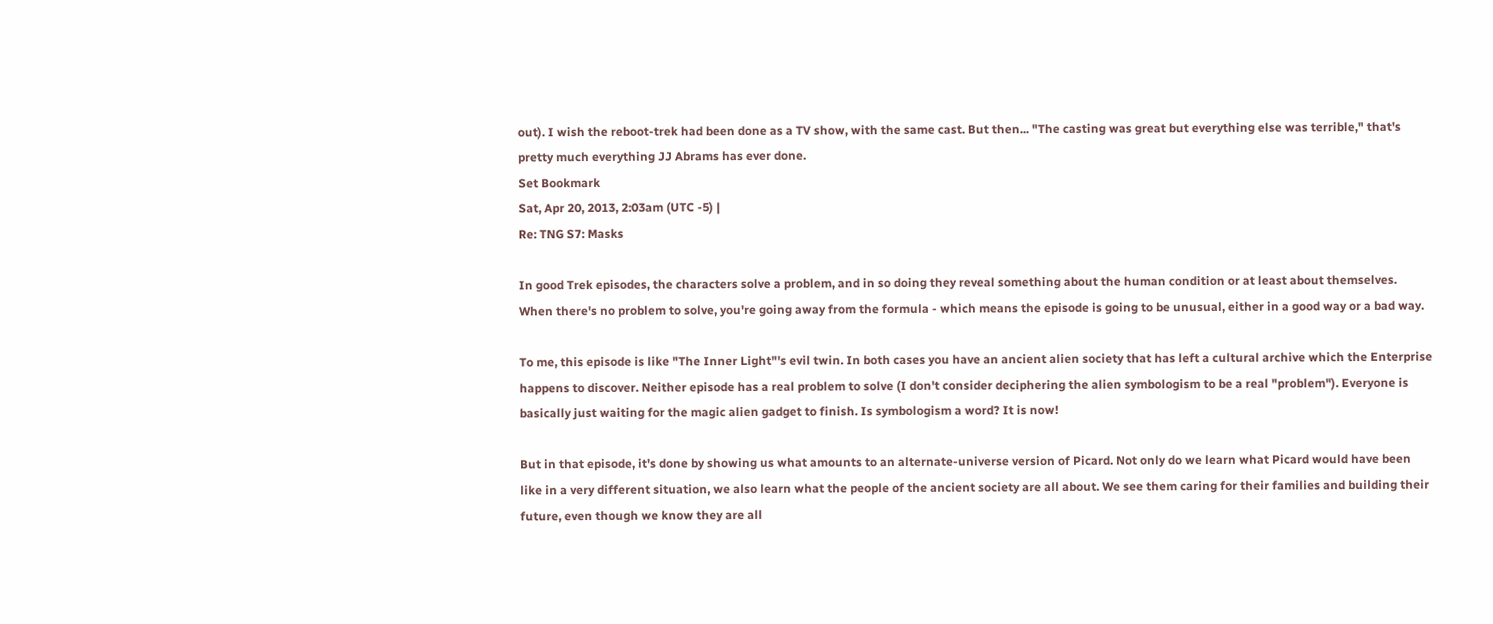out). I wish the reboot-trek had been done as a TV show, with the same cast. But then... "The casting was great but everything else was terrible," that's pretty much everything JJ Abrams has ever done.
Set Bookmark
Sat, Apr 20, 2013, 2:03am (UTC -5) |
Re: TNG S7: Masks

In good Trek episodes, the characters solve a problem, and in so doing they reveal something about the human condition or at least about themselves. When there's no problem to solve, you're going away from the formula - which means the episode is going to be unusual, either in a good way or a bad way.

To me, this episode is like "The Inner Light"'s evil twin. In both cases you have an ancient alien society that has left a cultural archive which the Enterprise happens to discover. Neither episode has a real problem to solve (I don't consider deciphering the alien symbologism to be a real "problem"). Everyone is basically just waiting for the magic alien gadget to finish. Is symbologism a word? It is now!

But in that episode, it's done by showing us what amounts to an alternate-universe version of Picard. Not only do we learn what Picard would have been like in a very different situation, we also learn what the people of the ancient society are all about. We see them caring for their families and building their future, even though we know they are all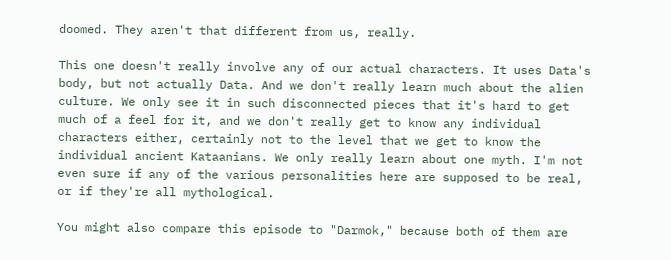doomed. They aren't that different from us, really.

This one doesn't really involve any of our actual characters. It uses Data's body, but not actually Data. And we don't really learn much about the alien culture. We only see it in such disconnected pieces that it's hard to get much of a feel for it, and we don't really get to know any individual characters either, certainly not to the level that we get to know the individual ancient Kataanians. We only really learn about one myth. I'm not even sure if any of the various personalities here are supposed to be real, or if they're all mythological.

You might also compare this episode to "Darmok," because both of them are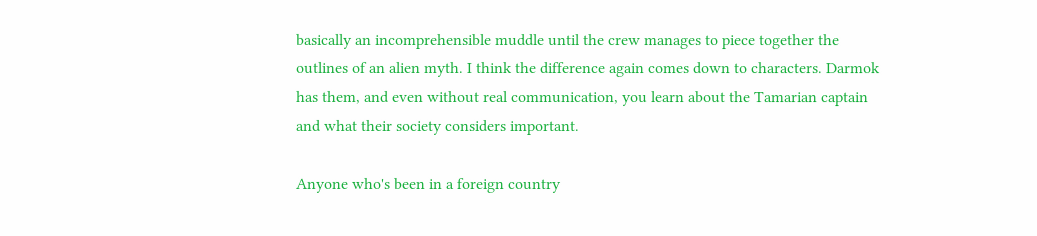basically an incomprehensible muddle until the crew manages to piece together the outlines of an alien myth. I think the difference again comes down to characters. Darmok has them, and even without real communication, you learn about the Tamarian captain and what their society considers important.

Anyone who's been in a foreign country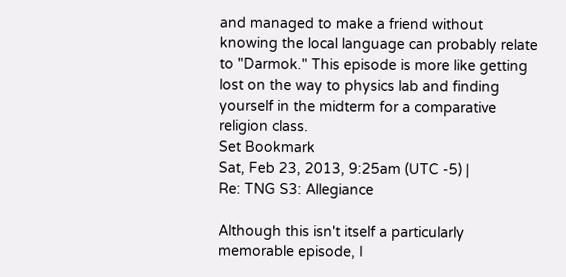and managed to make a friend without knowing the local language can probably relate to "Darmok." This episode is more like getting lost on the way to physics lab and finding yourself in the midterm for a comparative religion class.
Set Bookmark
Sat, Feb 23, 2013, 9:25am (UTC -5) |
Re: TNG S3: Allegiance

Although this isn't itself a particularly memorable episode, I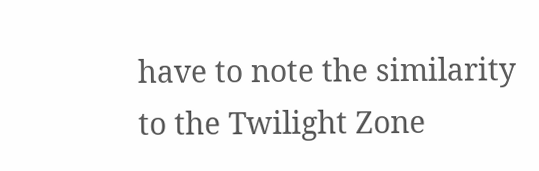have to note the similarity to the Twilight Zone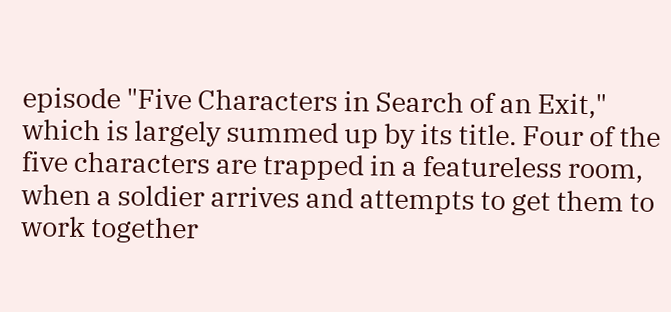episode "Five Characters in Search of an Exit," which is largely summed up by its title. Four of the five characters are trapped in a featureless room, when a soldier arrives and attempts to get them to work together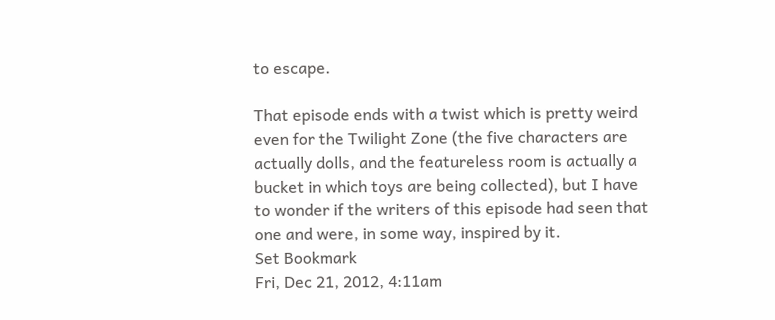to escape.

That episode ends with a twist which is pretty weird even for the Twilight Zone (the five characters are actually dolls, and the featureless room is actually a bucket in which toys are being collected), but I have to wonder if the writers of this episode had seen that one and were, in some way, inspired by it.
Set Bookmark
Fri, Dec 21, 2012, 4:11am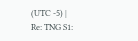(UTC -5) |
Re: TNG S1: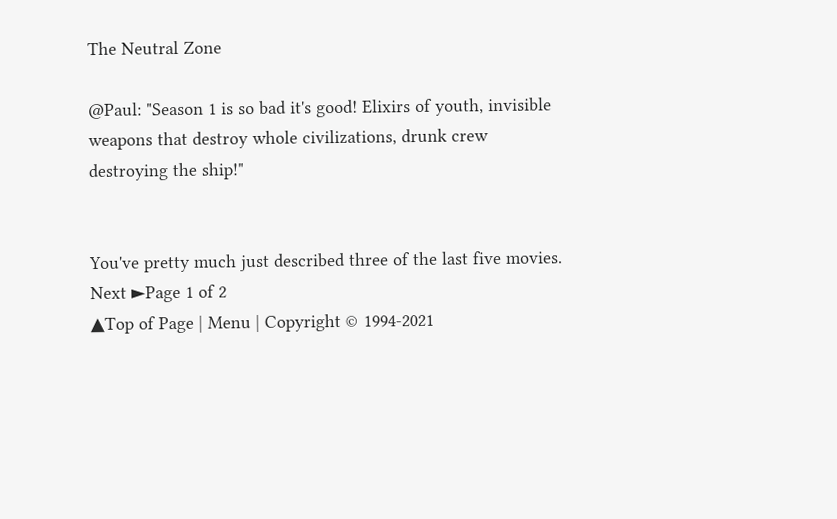The Neutral Zone

@Paul: "Season 1 is so bad it's good! Elixirs of youth, invisible weapons that destroy whole civilizations, drunk crew destroying the ship!"


You've pretty much just described three of the last five movies.
Next ►Page 1 of 2
▲Top of Page | Menu | Copyright © 1994-2021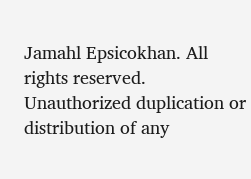Jamahl Epsicokhan. All rights reserved. Unauthorized duplication or distribution of any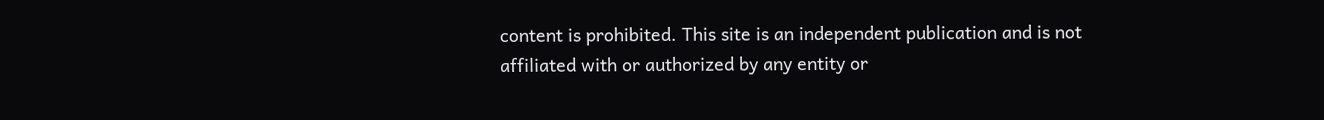content is prohibited. This site is an independent publication and is not affiliated with or authorized by any entity or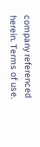company referenced herein. Terms of use.